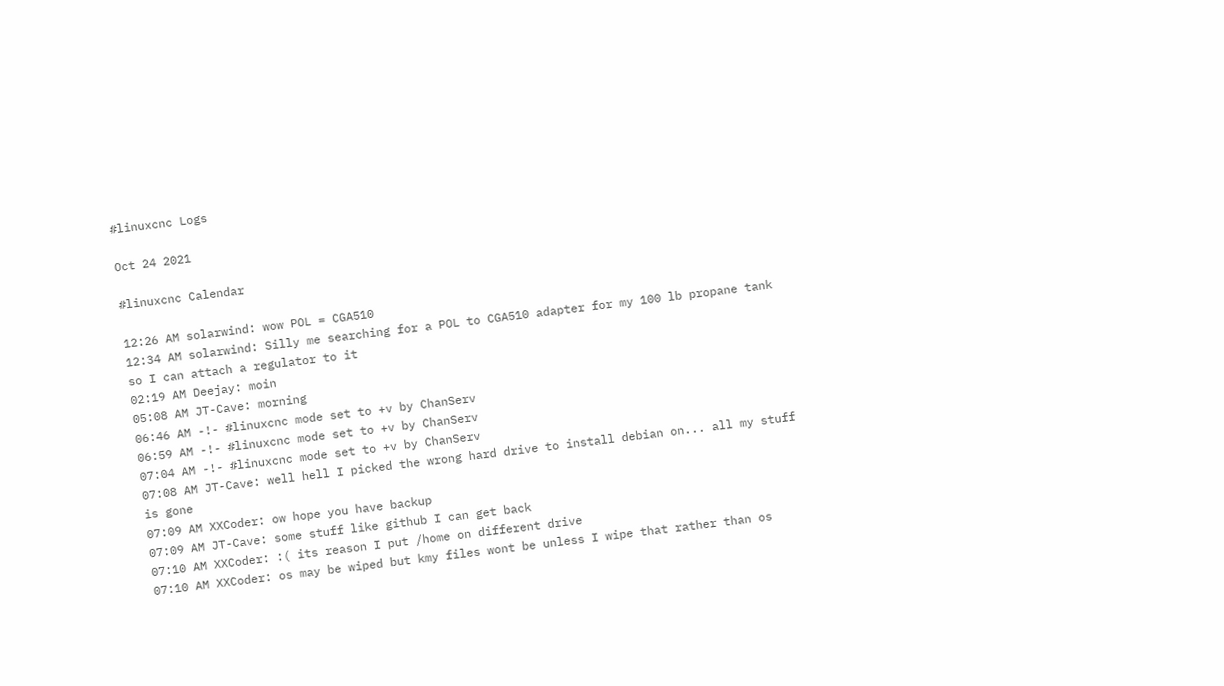#linuxcnc Logs

Oct 24 2021

#linuxcnc Calendar

12:26 AM solarwind: wow POL = CGA510
12:34 AM solarwind: Silly me searching for a POL to CGA510 adapter for my 100 lb propane tank so I can attach a regulator to it
02:19 AM Deejay: moin
05:08 AM JT-Cave: morning
06:46 AM -!- #linuxcnc mode set to +v by ChanServ
06:59 AM -!- #linuxcnc mode set to +v by ChanServ
07:04 AM -!- #linuxcnc mode set to +v by ChanServ
07:08 AM JT-Cave: well hell I picked the wrong hard drive to install debian on... all my stuff is gone
07:09 AM XXCoder: ow hope you have backup
07:09 AM JT-Cave: some stuff like github I can get back
07:10 AM XXCoder: :( its reason I put /home on different drive
07:10 AM XXCoder: os may be wiped but kmy files wont be unless I wipe that rather than os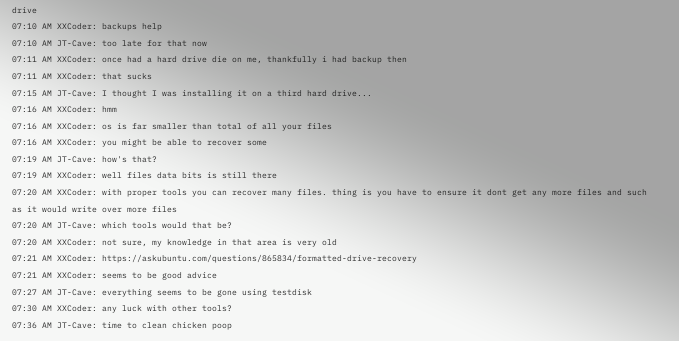drive
07:10 AM XXCoder: backups help
07:10 AM JT-Cave: too late for that now
07:11 AM XXCoder: once had a hard drive die on me, thankfully i had backup then
07:11 AM XXCoder: that sucks
07:15 AM JT-Cave: I thought I was installing it on a third hard drive...
07:16 AM XXCoder: hmm
07:16 AM XXCoder: os is far smaller than total of all your files
07:16 AM XXCoder: you might be able to recover some
07:19 AM JT-Cave: how's that?
07:19 AM XXCoder: well files data bits is still there
07:20 AM XXCoder: with proper tools you can recover many files. thing is you have to ensure it dont get any more files and such as it would write over more files
07:20 AM JT-Cave: which tools would that be?
07:20 AM XXCoder: not sure, my knowledge in that area is very old
07:21 AM XXCoder: https://askubuntu.com/questions/865834/formatted-drive-recovery
07:21 AM XXCoder: seems to be good advice
07:27 AM JT-Cave: everything seems to be gone using testdisk
07:30 AM XXCoder: any luck with other tools?
07:36 AM JT-Cave: time to clean chicken poop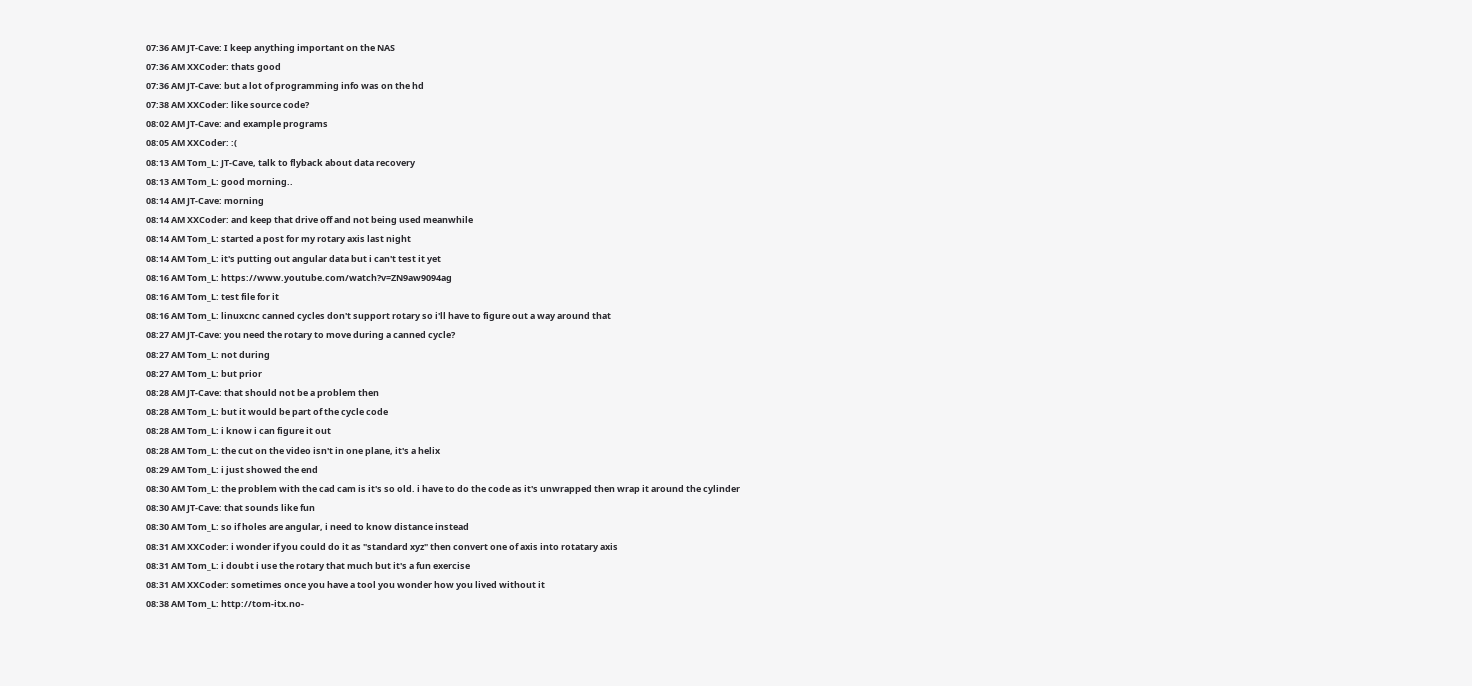07:36 AM JT-Cave: I keep anything important on the NAS
07:36 AM XXCoder: thats good
07:36 AM JT-Cave: but a lot of programming info was on the hd
07:38 AM XXCoder: like source code?
08:02 AM JT-Cave: and example programs
08:05 AM XXCoder: :(
08:13 AM Tom_L: JT-Cave, talk to flyback about data recovery
08:13 AM Tom_L: good morning..
08:14 AM JT-Cave: morning
08:14 AM XXCoder: and keep that drive off and not being used meanwhile
08:14 AM Tom_L: started a post for my rotary axis last night
08:14 AM Tom_L: it's putting out angular data but i can't test it yet
08:16 AM Tom_L: https://www.youtube.com/watch?v=ZN9aw9094ag
08:16 AM Tom_L: test file for it
08:16 AM Tom_L: linuxcnc canned cycles don't support rotary so i'll have to figure out a way around that
08:27 AM JT-Cave: you need the rotary to move during a canned cycle?
08:27 AM Tom_L: not during
08:27 AM Tom_L: but prior
08:28 AM JT-Cave: that should not be a problem then
08:28 AM Tom_L: but it would be part of the cycle code
08:28 AM Tom_L: i know i can figure it out
08:28 AM Tom_L: the cut on the video isn't in one plane, it's a helix
08:29 AM Tom_L: i just showed the end
08:30 AM Tom_L: the problem with the cad cam is it's so old. i have to do the code as it's unwrapped then wrap it around the cylinder
08:30 AM JT-Cave: that sounds like fun
08:30 AM Tom_L: so if holes are angular, i need to know distance instead
08:31 AM XXCoder: i wonder if you could do it as "standard xyz" then convert one of axis into rotatary axis
08:31 AM Tom_L: i doubt i use the rotary that much but it's a fun exercise
08:31 AM XXCoder: sometimes once you have a tool you wonder how you lived without it
08:38 AM Tom_L: http://tom-itx.no-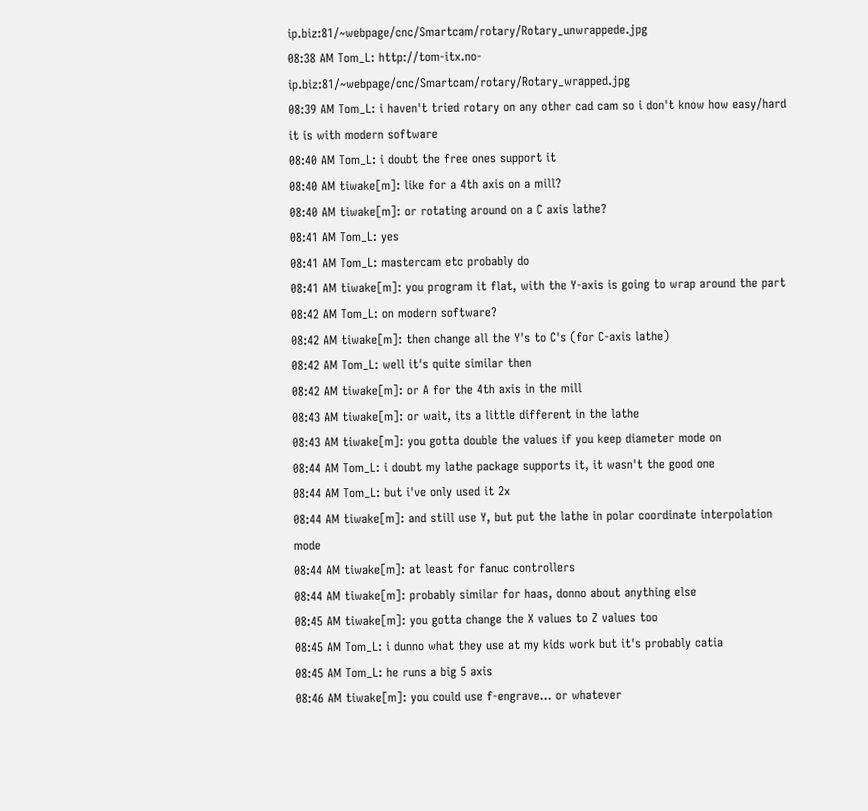ip.biz:81/~webpage/cnc/Smartcam/rotary/Rotary_unwrappede.jpg
08:38 AM Tom_L: http://tom-itx.no-ip.biz:81/~webpage/cnc/Smartcam/rotary/Rotary_wrapped.jpg
08:39 AM Tom_L: i haven't tried rotary on any other cad cam so i don't know how easy/hard it is with modern software
08:40 AM Tom_L: i doubt the free ones support it
08:40 AM tiwake[m]: like for a 4th axis on a mill?
08:40 AM tiwake[m]: or rotating around on a C axis lathe?
08:41 AM Tom_L: yes
08:41 AM Tom_L: mastercam etc probably do
08:41 AM tiwake[m]: you program it flat, with the Y-axis is going to wrap around the part
08:42 AM Tom_L: on modern software?
08:42 AM tiwake[m]: then change all the Y's to C's (for C-axis lathe)
08:42 AM Tom_L: well it's quite similar then
08:42 AM tiwake[m]: or A for the 4th axis in the mill
08:43 AM tiwake[m]: or wait, its a little different in the lathe
08:43 AM tiwake[m]: you gotta double the values if you keep diameter mode on
08:44 AM Tom_L: i doubt my lathe package supports it, it wasn't the good one
08:44 AM Tom_L: but i've only used it 2x
08:44 AM tiwake[m]: and still use Y, but put the lathe in polar coordinate interpolation mode
08:44 AM tiwake[m]: at least for fanuc controllers
08:44 AM tiwake[m]: probably similar for haas, donno about anything else
08:45 AM tiwake[m]: you gotta change the X values to Z values too
08:45 AM Tom_L: i dunno what they use at my kids work but it's probably catia
08:45 AM Tom_L: he runs a big 5 axis
08:46 AM tiwake[m]: you could use f-engrave... or whatever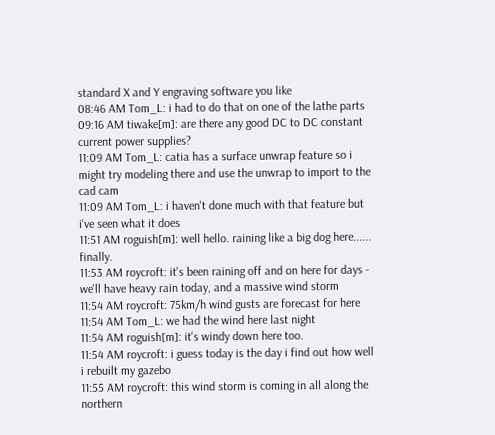standard X and Y engraving software you like
08:46 AM Tom_L: i had to do that on one of the lathe parts
09:16 AM tiwake[m]: are there any good DC to DC constant current power supplies?
11:09 AM Tom_L: catia has a surface unwrap feature so i might try modeling there and use the unwrap to import to the cad cam
11:09 AM Tom_L: i haven't done much with that feature but i've seen what it does
11:51 AM roguish[m]: well hello. raining like a big dog here...... finally.
11:53 AM roycroft: it's been raining off and on here for days - we'll have heavy rain today, and a massive wind storm
11:54 AM roycroft: 75km/h wind gusts are forecast for here
11:54 AM Tom_L: we had the wind here last night
11:54 AM roguish[m]: it's windy down here too.
11:54 AM roycroft: i guess today is the day i find out how well i rebuilt my gazebo
11:55 AM roycroft: this wind storm is coming in all along the northern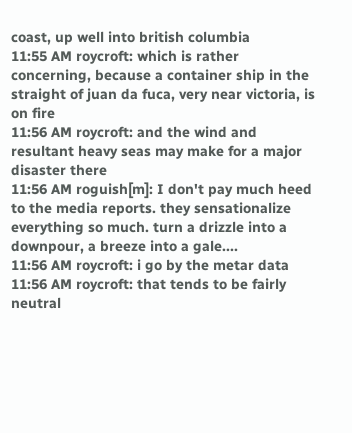coast, up well into british columbia
11:55 AM roycroft: which is rather concerning, because a container ship in the straight of juan da fuca, very near victoria, is on fire
11:56 AM roycroft: and the wind and resultant heavy seas may make for a major disaster there
11:56 AM roguish[m]: I don't pay much heed to the media reports. they sensationalize everything so much. turn a drizzle into a downpour, a breeze into a gale....
11:56 AM roycroft: i go by the metar data
11:56 AM roycroft: that tends to be fairly neutral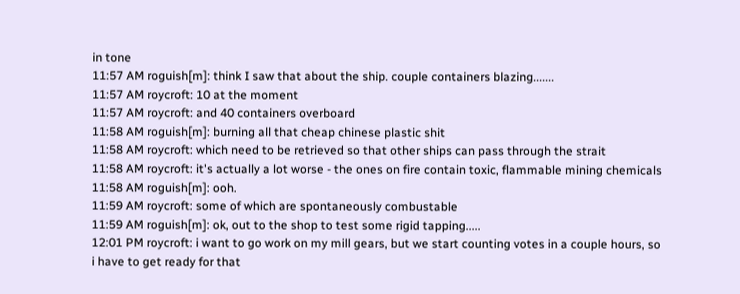in tone
11:57 AM roguish[m]: think I saw that about the ship. couple containers blazing.......
11:57 AM roycroft: 10 at the moment
11:57 AM roycroft: and 40 containers overboard
11:58 AM roguish[m]: burning all that cheap chinese plastic shit
11:58 AM roycroft: which need to be retrieved so that other ships can pass through the strait
11:58 AM roycroft: it's actually a lot worse - the ones on fire contain toxic, flammable mining chemicals
11:58 AM roguish[m]: ooh.
11:59 AM roycroft: some of which are spontaneously combustable
11:59 AM roguish[m]: ok, out to the shop to test some rigid tapping.....
12:01 PM roycroft: i want to go work on my mill gears, but we start counting votes in a couple hours, so i have to get ready for that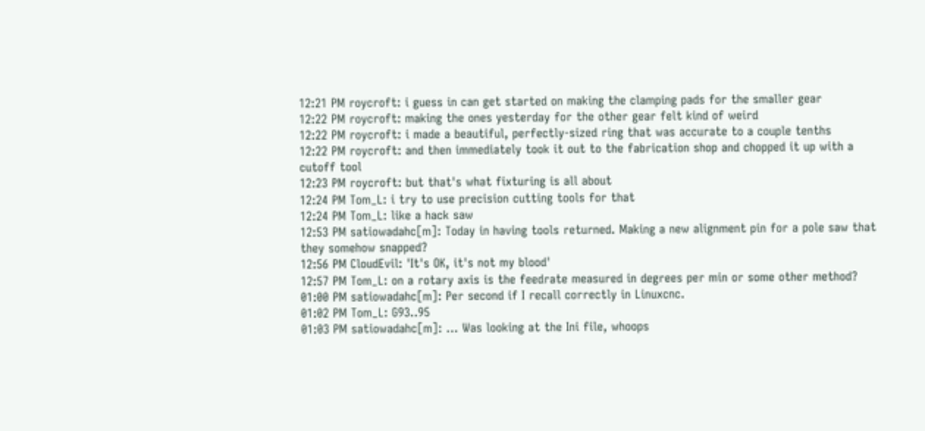12:21 PM roycroft: i guess in can get started on making the clamping pads for the smaller gear
12:22 PM roycroft: making the ones yesterday for the other gear felt kind of weird
12:22 PM roycroft: i made a beautiful, perfectly-sized ring that was accurate to a couple tenths
12:22 PM roycroft: and then immediately took it out to the fabrication shop and chopped it up with a cutoff tool
12:23 PM roycroft: but that's what fixturing is all about
12:24 PM Tom_L: i try to use precision cutting tools for that
12:24 PM Tom_L: like a hack saw
12:53 PM satiowadahc[m]: Today in having tools returned. Making a new alignment pin for a pole saw that they somehow snapped?
12:56 PM CloudEvil: 'It's OK, it's not my blood'
12:57 PM Tom_L: on a rotary axis is the feedrate measured in degrees per min or some other method?
01:00 PM satiowadahc[m]: Per second if I recall correctly in Linuxcnc.
01:02 PM Tom_L: G93..95
01:03 PM satiowadahc[m]: ... Was looking at the Ini file, whoops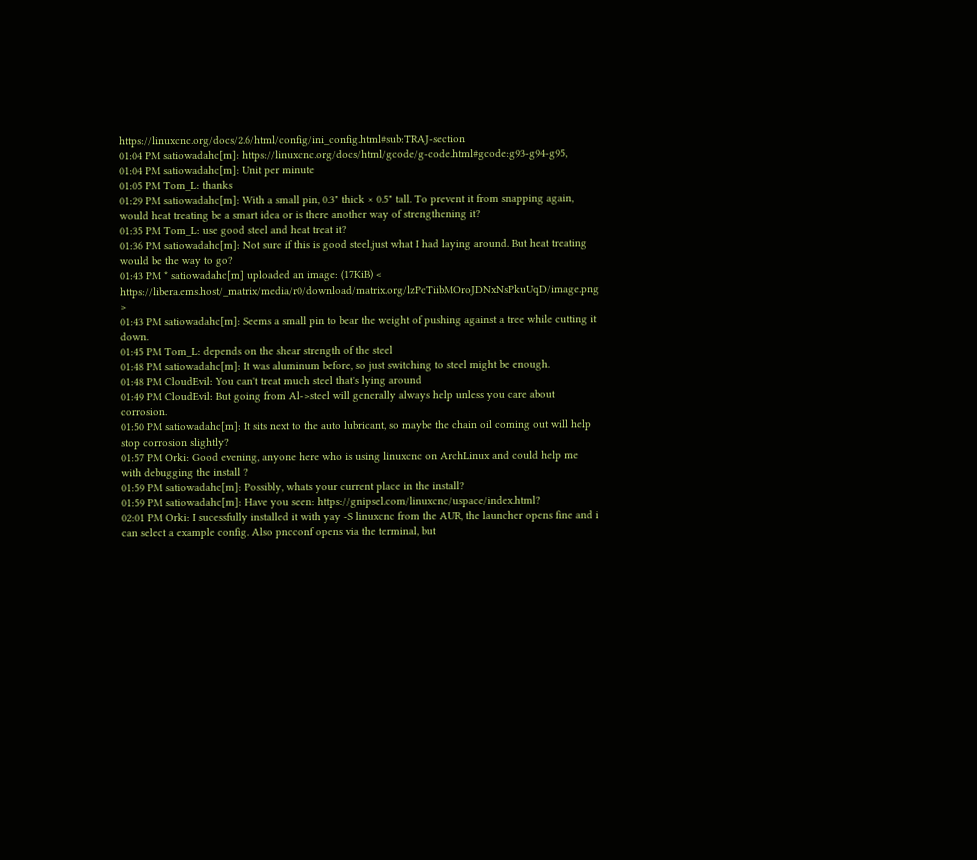https://linuxcnc.org/docs/2.6/html/config/ini_config.html#sub:TRAJ-section
01:04 PM satiowadahc[m]: https://linuxcnc.org/docs/html/gcode/g-code.html#gcode:g93-g94-g95,
01:04 PM satiowadahc[m]: Unit per minute
01:05 PM Tom_L: thanks
01:29 PM satiowadahc[m]: With a small pin, 0.3" thick × 0.5" tall. To prevent it from snapping again, would heat treating be a smart idea or is there another way of strengthening it?
01:35 PM Tom_L: use good steel and heat treat it?
01:36 PM satiowadahc[m]: Not sure if this is good steel,just what I had laying around. But heat treating would be the way to go?
01:43 PM * satiowadahc[m] uploaded an image: (17KiB) < https://libera.ems.host/_matrix/media/r0/download/matrix.org/lzPcTiibMOroJDNxNsPkuUqD/image.png >
01:43 PM satiowadahc[m]: Seems a small pin to bear the weight of pushing against a tree while cutting it down.
01:45 PM Tom_L: depends on the shear strength of the steel
01:48 PM satiowadahc[m]: It was aluminum before, so just switching to steel might be enough.
01:48 PM CloudEvil: You can't treat much steel that's lying around
01:49 PM CloudEvil: But going from Al->steel will generally always help unless you care about corrosion.
01:50 PM satiowadahc[m]: It sits next to the auto lubricant, so maybe the chain oil coming out will help stop corrosion slightly?
01:57 PM Orki: Good evening, anyone here who is using linuxcnc on ArchLinux and could help me with debugging the install ?
01:59 PM satiowadahc[m]: Possibly, whats your current place in the install?
01:59 PM satiowadahc[m]: Have you seen: https://gnipsel.com/linuxcnc/uspace/index.html?
02:01 PM Orki: I sucessfully installed it with yay -S linuxcnc from the AUR, the launcher opens fine and i can select a example config. Also pncconf opens via the terminal, but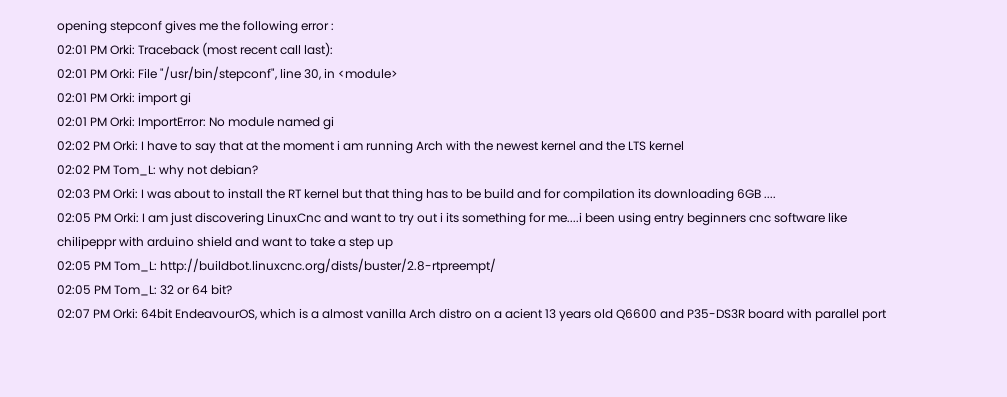opening stepconf gives me the following error :
02:01 PM Orki: Traceback (most recent call last):
02:01 PM Orki: File "/usr/bin/stepconf", line 30, in <module>
02:01 PM Orki: import gi
02:01 PM Orki: ImportError: No module named gi
02:02 PM Orki: I have to say that at the moment i am running Arch with the newest kernel and the LTS kernel
02:02 PM Tom_L: why not debian?
02:03 PM Orki: I was about to install the RT kernel but that thing has to be build and for compilation its downloading 6GB ....
02:05 PM Orki: I am just discovering LinuxCnc and want to try out i its something for me....i been using entry beginners cnc software like chilipeppr with arduino shield and want to take a step up
02:05 PM Tom_L: http://buildbot.linuxcnc.org/dists/buster/2.8-rtpreempt/
02:05 PM Tom_L: 32 or 64 bit?
02:07 PM Orki: 64bit EndeavourOS, which is a almost vanilla Arch distro on a acient 13 years old Q6600 and P35-DS3R board with parallel port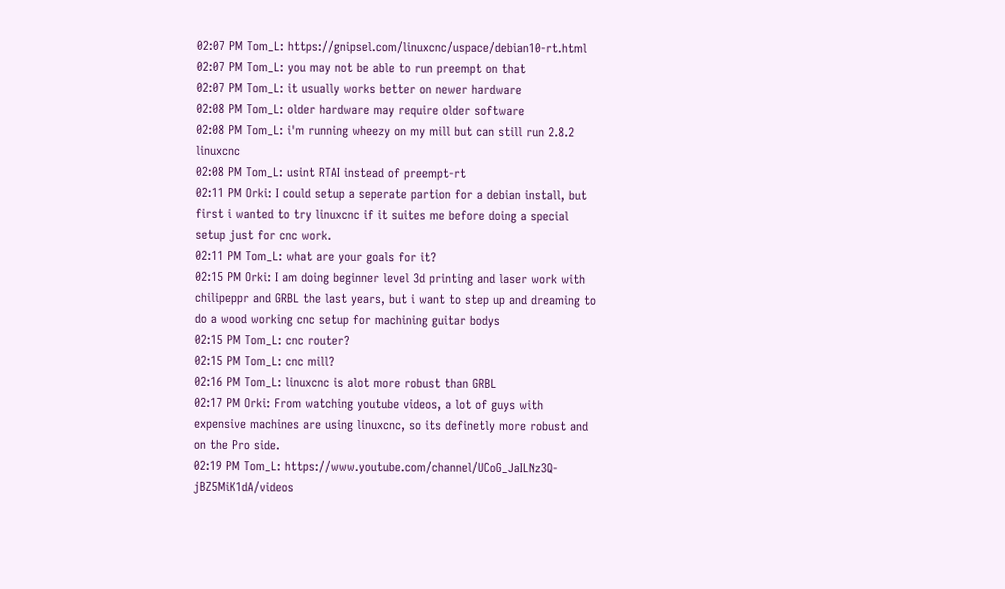02:07 PM Tom_L: https://gnipsel.com/linuxcnc/uspace/debian10-rt.html
02:07 PM Tom_L: you may not be able to run preempt on that
02:07 PM Tom_L: it usually works better on newer hardware
02:08 PM Tom_L: older hardware may require older software
02:08 PM Tom_L: i'm running wheezy on my mill but can still run 2.8.2 linuxcnc
02:08 PM Tom_L: usint RTAI instead of preempt-rt
02:11 PM Orki: I could setup a seperate partion for a debian install, but first i wanted to try linuxcnc if it suites me before doing a special setup just for cnc work.
02:11 PM Tom_L: what are your goals for it?
02:15 PM Orki: I am doing beginner level 3d printing and laser work with chilipeppr and GRBL the last years, but i want to step up and dreaming to do a wood working cnc setup for machining guitar bodys
02:15 PM Tom_L: cnc router?
02:15 PM Tom_L: cnc mill?
02:16 PM Tom_L: linuxcnc is alot more robust than GRBL
02:17 PM Orki: From watching youtube videos, a lot of guys with expensive machines are using linuxcnc, so its definetly more robust and on the Pro side.
02:19 PM Tom_L: https://www.youtube.com/channel/UCoG_JaILNz3Q-jBZ5MiK1dA/videos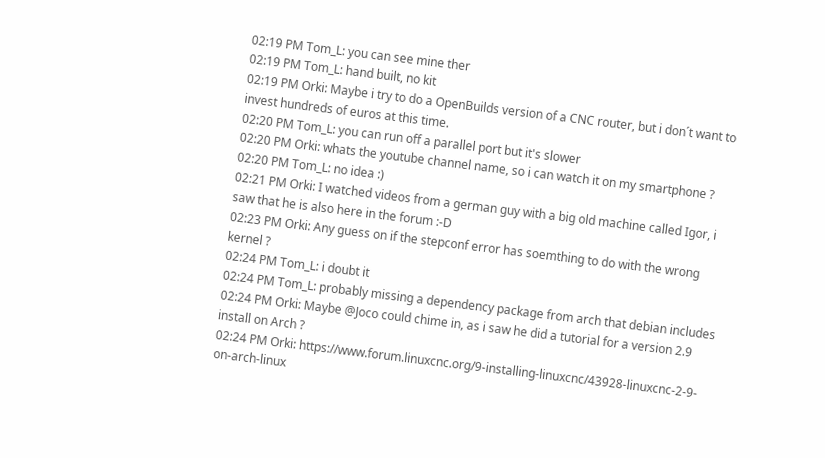02:19 PM Tom_L: you can see mine ther
02:19 PM Tom_L: hand built, no kit
02:19 PM Orki: Maybe i try to do a OpenBuilds version of a CNC router, but i don´t want to invest hundreds of euros at this time.
02:20 PM Tom_L: you can run off a parallel port but it's slower
02:20 PM Orki: whats the youtube channel name, so i can watch it on my smartphone ?
02:20 PM Tom_L: no idea :)
02:21 PM Orki: I watched videos from a german guy with a big old machine called Igor, i saw that he is also here in the forum :-D
02:23 PM Orki: Any guess on if the stepconf error has soemthing to do with the wrong kernel ?
02:24 PM Tom_L: i doubt it
02:24 PM Tom_L: probably missing a dependency package from arch that debian includes
02:24 PM Orki: Maybe @Joco could chime in, as i saw he did a tutorial for a version 2.9 install on Arch ?
02:24 PM Orki: https://www.forum.linuxcnc.org/9-installing-linuxcnc/43928-linuxcnc-2-9-on-arch-linux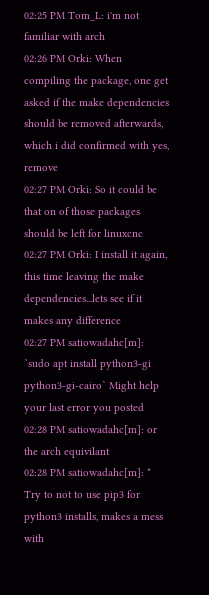02:25 PM Tom_L: i'm not familiar with arch
02:26 PM Orki: When compiling the package, one get asked if the make dependencies should be removed afterwards, which i did confirmed with yes, remove
02:27 PM Orki: So it could be that on of those packages should be left for linuxcnc
02:27 PM Orki: I install it again, this time leaving the make dependencies...lets see if it makes any difference
02:27 PM satiowadahc[m]: `sudo apt install python3-gi python3-gi-cairo` Might help your last error you posted
02:28 PM satiowadahc[m]: or the arch equivilant
02:28 PM satiowadahc[m]: * Try to not to use pip3 for python3 installs, makes a mess with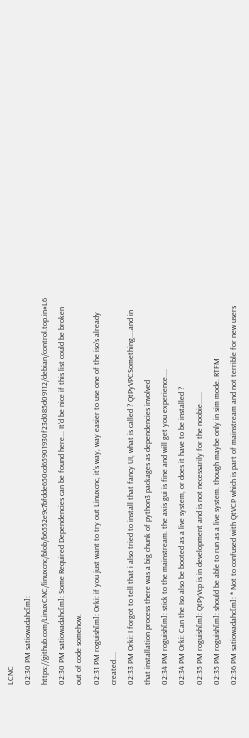LCNC
02:30 PM satiowadahc[m]: https://github.com/LinuxCNC/linuxcnc/blob/b6552e9c7bfdde650cd65901930f23d085d09112/debian/control.top.in#L6
02:30 PM satiowadahc[m]: Some Required Dependencies can be found here... It'd be nice if this list could be broken out of code somehow.
02:31 PM roguish[m]: Orki: if you just want to try out Linuxcnc, it's way, way easier to use one of the iso's already created....
02:33 PM Orki: I forgot to tell that i also tried to install that fancy UI, what is called ? QtPyVPCSomething....and in that installation process there was a big chunk of python3 packages as dependencies involved
02:34 PM roguish[m]: stick to the mainstream. the axis gui is fine and will get you experience....
02:34 PM Orki: Can the Iso also be booted as a live system, or does it have to be installed ?
02:35 PM roguish[m]: QtPyVcp is in development and is not necessarily for the noobie......
02:35 PM roguish[m]: should be able to run as a live system. though maybe only in sim mode. RTFM
02:36 PM satiowadahc[m]: * Not to confused with QtVCP which is part of mainstream and not terrible for new users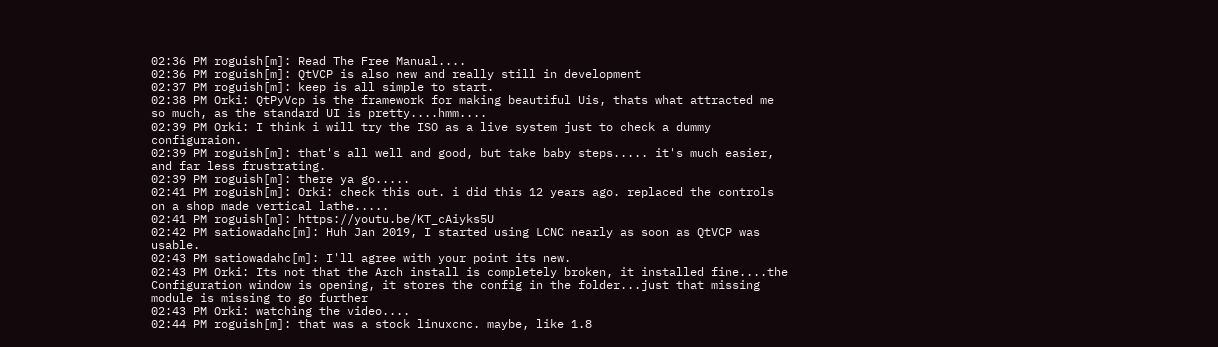02:36 PM roguish[m]: Read The Free Manual....
02:36 PM roguish[m]: QtVCP is also new and really still in development
02:37 PM roguish[m]: keep is all simple to start.
02:38 PM Orki: QtPyVcp is the framework for making beautiful Uis, thats what attracted me so much, as the standard UI is pretty....hmm....
02:39 PM Orki: I think i will try the ISO as a live system just to check a dummy configuraion.
02:39 PM roguish[m]: that's all well and good, but take baby steps..... it's much easier, and far less frustrating.
02:39 PM roguish[m]: there ya go.....
02:41 PM roguish[m]: Orki: check this out. i did this 12 years ago. replaced the controls on a shop made vertical lathe.....
02:41 PM roguish[m]: https://youtu.be/KT_cAiyks5U
02:42 PM satiowadahc[m]: Huh Jan 2019, I started using LCNC nearly as soon as QtVCP was usable.
02:43 PM satiowadahc[m]: I'll agree with your point its new.
02:43 PM Orki: Its not that the Arch install is completely broken, it installed fine....the Configuration window is opening, it stores the config in the folder...just that missing module is missing to go further
02:43 PM Orki: watching the video....
02:44 PM roguish[m]: that was a stock linuxcnc. maybe, like 1.8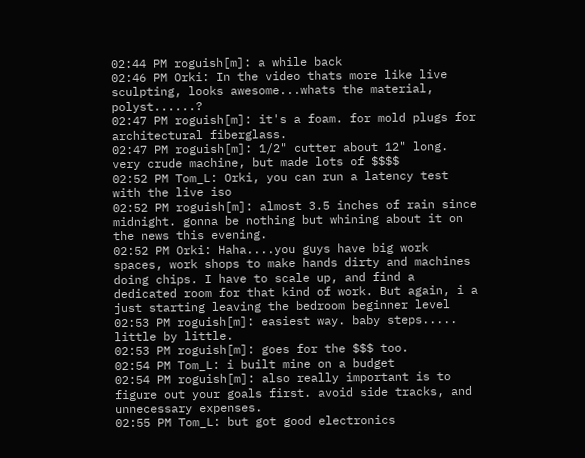02:44 PM roguish[m]: a while back
02:46 PM Orki: In the video thats more like live sculpting, looks awesome...whats the material, polyst......?
02:47 PM roguish[m]: it's a foam. for mold plugs for architectural fiberglass.
02:47 PM roguish[m]: 1/2" cutter about 12" long. very crude machine, but made lots of $$$$
02:52 PM Tom_L: Orki, you can run a latency test with the live iso
02:52 PM roguish[m]: almost 3.5 inches of rain since midnight. gonna be nothing but whining about it on the news this evening.
02:52 PM Orki: Haha....you guys have big work spaces, work shops to make hands dirty and machines doing chips. I have to scale up, and find a dedicated room for that kind of work. But again, i a just starting leaving the bedroom beginner level
02:53 PM roguish[m]: easiest way. baby steps..... little by little.
02:53 PM roguish[m]: goes for the $$$ too.
02:54 PM Tom_L: i built mine on a budget
02:54 PM roguish[m]: also really important is to figure out your goals first. avoid side tracks, and unnecessary expenses.
02:55 PM Tom_L: but got good electronics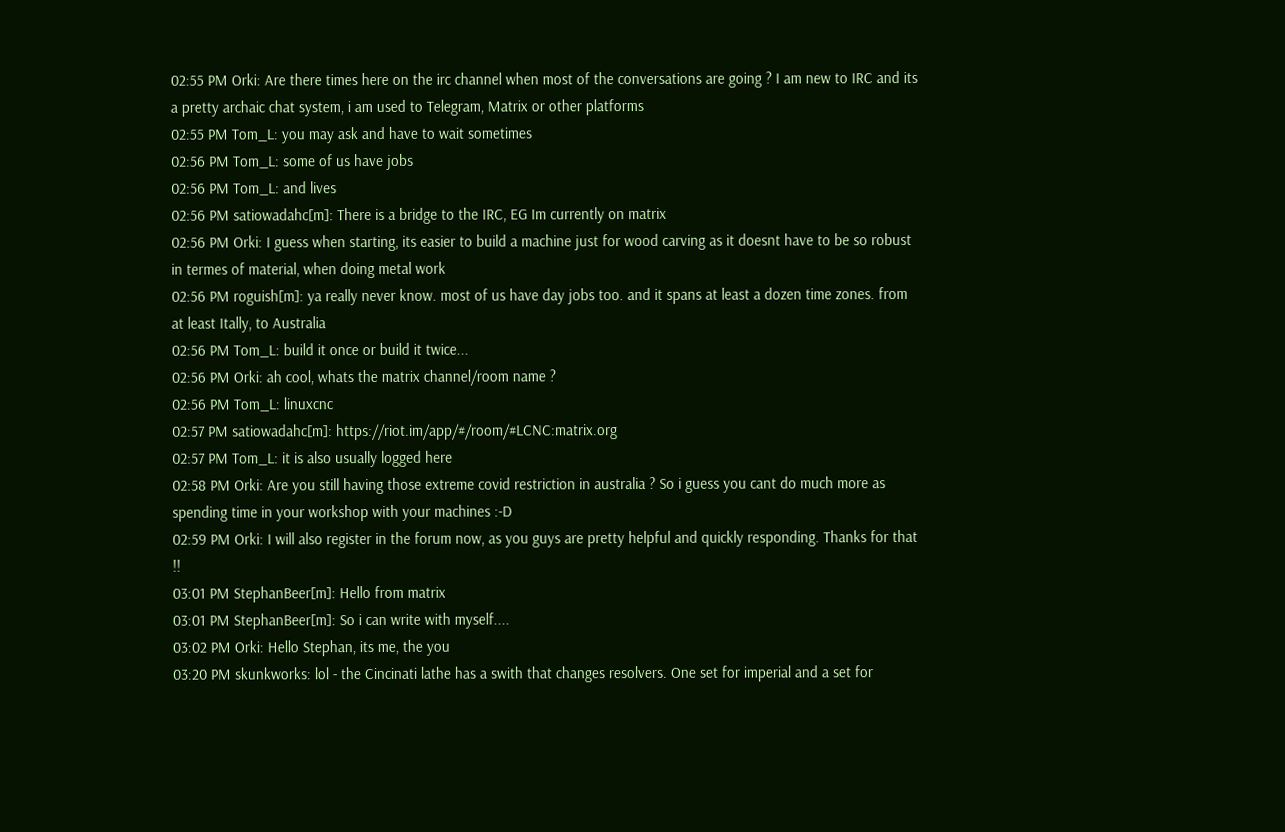02:55 PM Orki: Are there times here on the irc channel when most of the conversations are going ? I am new to IRC and its a pretty archaic chat system, i am used to Telegram, Matrix or other platforms
02:55 PM Tom_L: you may ask and have to wait sometimes
02:56 PM Tom_L: some of us have jobs
02:56 PM Tom_L: and lives
02:56 PM satiowadahc[m]: There is a bridge to the IRC, EG Im currently on matrix
02:56 PM Orki: I guess when starting, its easier to build a machine just for wood carving as it doesnt have to be so robust in termes of material, when doing metal work
02:56 PM roguish[m]: ya really never know. most of us have day jobs too. and it spans at least a dozen time zones. from at least Itally, to Australia
02:56 PM Tom_L: build it once or build it twice...
02:56 PM Orki: ah cool, whats the matrix channel/room name ?
02:56 PM Tom_L: linuxcnc
02:57 PM satiowadahc[m]: https://riot.im/app/#/room/#LCNC:matrix.org
02:57 PM Tom_L: it is also usually logged here
02:58 PM Orki: Are you still having those extreme covid restriction in australia ? So i guess you cant do much more as spending time in your workshop with your machines :-D
02:59 PM Orki: I will also register in the forum now, as you guys are pretty helpful and quickly responding. Thanks for that !!
03:01 PM StephanBeer[m]: Hello from matrix
03:01 PM StephanBeer[m]: So i can write with myself....
03:02 PM Orki: Hello Stephan, its me, the you
03:20 PM skunkworks: lol - the Cincinati lathe has a swith that changes resolvers. One set for imperial and a set for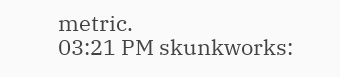metric.
03:21 PM skunkworks: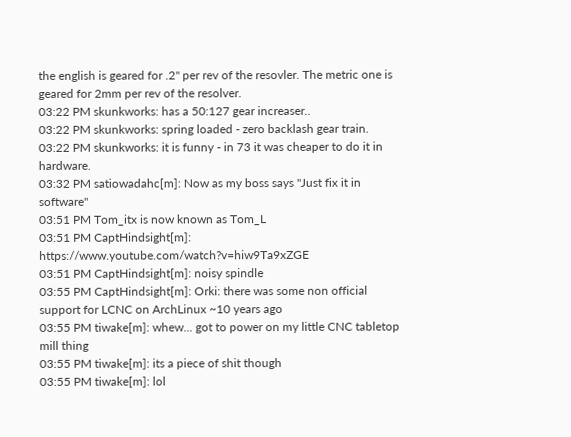the english is geared for .2" per rev of the resovler. The metric one is geared for 2mm per rev of the resolver.
03:22 PM skunkworks: has a 50:127 gear increaser..
03:22 PM skunkworks: spring loaded - zero backlash gear train.
03:22 PM skunkworks: it is funny - in 73 it was cheaper to do it in hardware.
03:32 PM satiowadahc[m]: Now as my boss says "Just fix it in software"
03:51 PM Tom_itx is now known as Tom_L
03:51 PM CaptHindsight[m]: https://www.youtube.com/watch?v=hiw9Ta9xZGE
03:51 PM CaptHindsight[m]: noisy spindle
03:55 PM CaptHindsight[m]: Orki: there was some non official support for LCNC on ArchLinux ~10 years ago
03:55 PM tiwake[m]: whew... got to power on my little CNC tabletop mill thing
03:55 PM tiwake[m]: its a piece of shit though
03:55 PM tiwake[m]: lol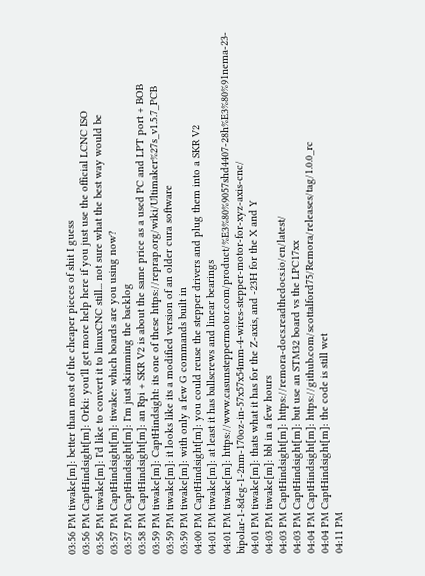03:56 PM tiwake[m]: better than most of the cheaper pieces of shit I guess
03:56 PM CaptHindsight[m]: Orki: you'll get more help here if you just use the official LCNC ISO
03:56 PM tiwake[m]: I'd like to convert it to linuxCNC still... not sure what the best way would be
03:57 PM CaptHindsight[m]: tiwake: which boards are you using now?
03:57 PM CaptHindsight[m]: I'm just skimming the backlog
03:58 PM CaptHindsight[m]: an Rpi + SKR V2 is about the same price as a used PC and LPT port + BOB
03:59 PM tiwake[m]: CaptHindsight: its one of these https://reprap.org/wiki/Ultimaker%27s_v1.5.7_PCB
03:59 PM tiwake[m]: it looks like its a modified version of an older cura software
03:59 PM tiwake[m]: with only a few G commands built in
04:00 PM CaptHindsight[m]: you could reuse the stepper drivers and plug them into a SKR V2
04:01 PM tiwake[m]: at least it has ballscrews and linear bearings
04:01 PM tiwake[m]: https://www.casunsteppermotor.com/product/%E3%80%9057shd4407-28h%E3%80%91nema-23-bipolar-1-8deg-1-2nm-170oz-in-57x57x54mm-4-wires-stepper-motor-for-xyz-axis-cnc/
04:01 PM tiwake[m]: thats what it has for the Z-axis, and -23H for the X and Y
04:03 PM tiwake[m]: bbl in a few hours
04:03 PM CaptHindsight[m]: https://remora-docs.readthedocs.io/en/latest/
04:03 PM CaptHindsight[m]: but use an STM32 board vs the LPC17xx
04:04 PM CaptHindsight[m]: https://github.com/scottalford75/Remora/releases/tag/1.0.0_rc
04:04 PM CaptHindsight[m]: the code is still wet
04:11 PM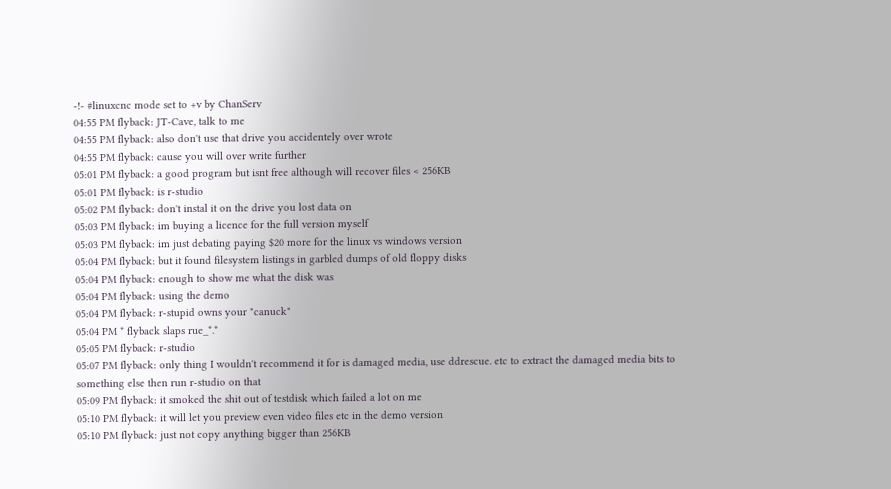-!- #linuxcnc mode set to +v by ChanServ
04:55 PM flyback: JT-Cave, talk to me
04:55 PM flyback: also don't use that drive you accidentely over wrote
04:55 PM flyback: cause you will over write further
05:01 PM flyback: a good program but isnt free although will recover files < 256KB
05:01 PM flyback: is r-studio
05:02 PM flyback: don't instal it on the drive you lost data on
05:03 PM flyback: im buying a licence for the full version myself
05:03 PM flyback: im just debating paying $20 more for the linux vs windows version
05:04 PM flyback: but it found filesystem listings in garbled dumps of old floppy disks
05:04 PM flyback: enough to show me what the disk was
05:04 PM flyback: using the demo
05:04 PM flyback: r-stupid owns your "canuck"
05:04 PM * flyback slaps rue_*.*
05:05 PM flyback: r-studio
05:07 PM flyback: only thing I wouldn't recommend it for is damaged media, use ddrescue. etc to extract the damaged media bits to something else then run r-studio on that
05:09 PM flyback: it smoked the shit out of testdisk which failed a lot on me
05:10 PM flyback: it will let you preview even video files etc in the demo version
05:10 PM flyback: just not copy anything bigger than 256KB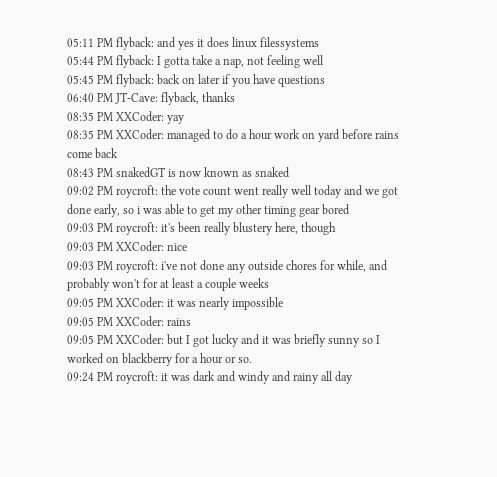05:11 PM flyback: and yes it does linux filessystems
05:44 PM flyback: I gotta take a nap, not feeling well
05:45 PM flyback: back on later if you have questions
06:40 PM JT-Cave: flyback, thanks
08:35 PM XXCoder: yay
08:35 PM XXCoder: managed to do a hour work on yard before rains come back
08:43 PM snakedGT is now known as snaked
09:02 PM roycroft: the vote count went really well today and we got done early, so i was able to get my other timing gear bored
09:03 PM roycroft: it's been really blustery here, though
09:03 PM XXCoder: nice
09:03 PM roycroft: i've not done any outside chores for while, and probably won't for at least a couple weeks
09:05 PM XXCoder: it was nearly impossible
09:05 PM XXCoder: rains
09:05 PM XXCoder: but I got lucky and it was briefly sunny so I worked on blackberry for a hour or so.
09:24 PM roycroft: it was dark and windy and rainy all day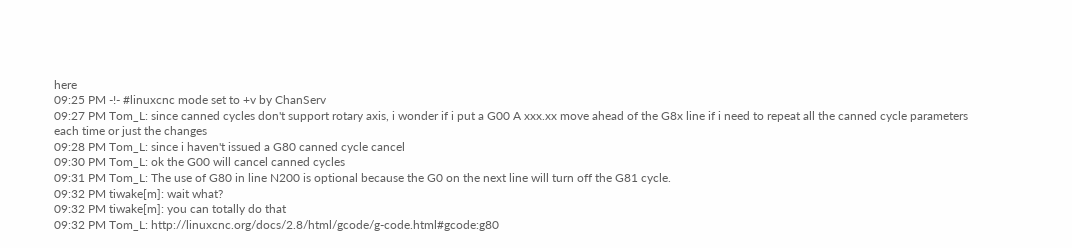here
09:25 PM -!- #linuxcnc mode set to +v by ChanServ
09:27 PM Tom_L: since canned cycles don't support rotary axis, i wonder if i put a G00 A xxx.xx move ahead of the G8x line if i need to repeat all the canned cycle parameters each time or just the changes
09:28 PM Tom_L: since i haven't issued a G80 canned cycle cancel
09:30 PM Tom_L: ok the G00 will cancel canned cycles
09:31 PM Tom_L: The use of G80 in line N200 is optional because the G0 on the next line will turn off the G81 cycle.
09:32 PM tiwake[m]: wait what?
09:32 PM tiwake[m]: you can totally do that
09:32 PM Tom_L: http://linuxcnc.org/docs/2.8/html/gcode/g-code.html#gcode:g80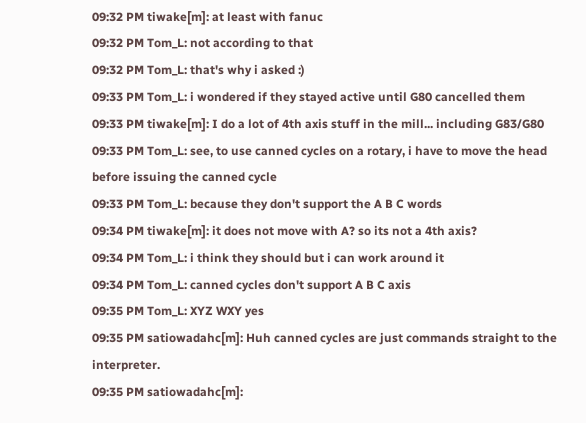09:32 PM tiwake[m]: at least with fanuc
09:32 PM Tom_L: not according to that
09:32 PM Tom_L: that's why i asked :)
09:33 PM Tom_L: i wondered if they stayed active until G80 cancelled them
09:33 PM tiwake[m]: I do a lot of 4th axis stuff in the mill... including G83/G80
09:33 PM Tom_L: see, to use canned cycles on a rotary, i have to move the head before issuing the canned cycle
09:33 PM Tom_L: because they don't support the A B C words
09:34 PM tiwake[m]: it does not move with A? so its not a 4th axis?
09:34 PM Tom_L: i think they should but i can work around it
09:34 PM Tom_L: canned cycles don't support A B C axis
09:35 PM Tom_L: XYZ WXY yes
09:35 PM satiowadahc[m]: Huh canned cycles are just commands straight to the interpreter.
09:35 PM satiowadahc[m]: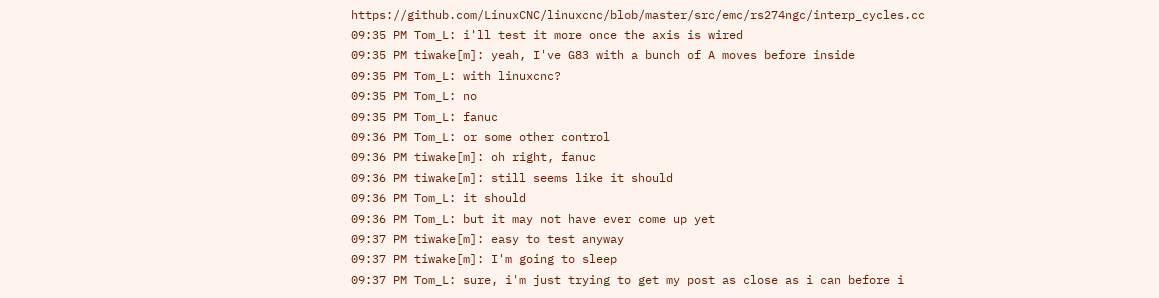https://github.com/LinuxCNC/linuxcnc/blob/master/src/emc/rs274ngc/interp_cycles.cc
09:35 PM Tom_L: i'll test it more once the axis is wired
09:35 PM tiwake[m]: yeah, I've G83 with a bunch of A moves before inside
09:35 PM Tom_L: with linuxcnc?
09:35 PM Tom_L: no
09:35 PM Tom_L: fanuc
09:36 PM Tom_L: or some other control
09:36 PM tiwake[m]: oh right, fanuc
09:36 PM tiwake[m]: still seems like it should
09:36 PM Tom_L: it should
09:36 PM Tom_L: but it may not have ever come up yet
09:37 PM tiwake[m]: easy to test anyway
09:37 PM tiwake[m]: I'm going to sleep
09:37 PM Tom_L: sure, i'm just trying to get my post as close as i can before i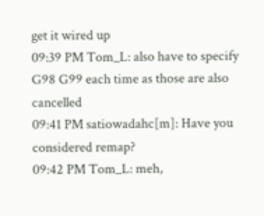get it wired up
09:39 PM Tom_L: also have to specify G98 G99 each time as those are also cancelled
09:41 PM satiowadahc[m]: Have you considered remap?
09:42 PM Tom_L: meh,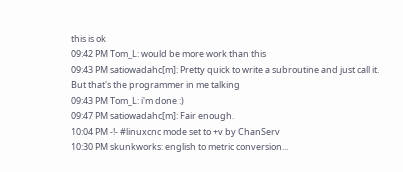this is ok
09:42 PM Tom_L: would be more work than this
09:43 PM satiowadahc[m]: Pretty quick to write a subroutine and just call it. But that's the programmer in me talking
09:43 PM Tom_L: i'm done :)
09:47 PM satiowadahc[m]: Fair enough.
10:04 PM -!- #linuxcnc mode set to +v by ChanServ
10:30 PM skunkworks: english to metric conversion...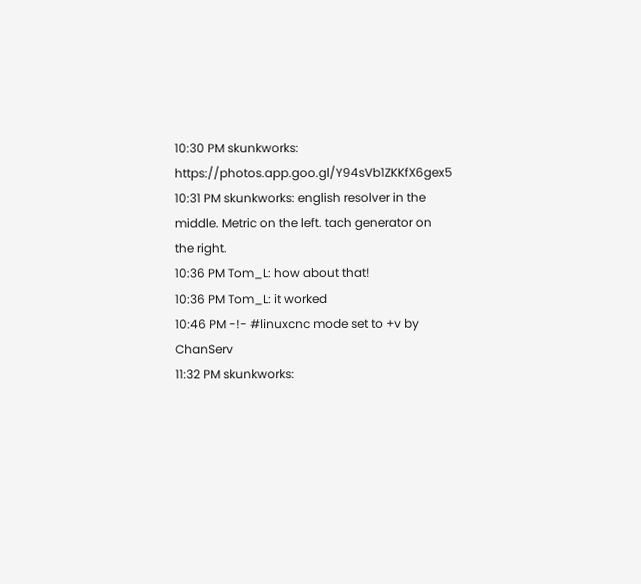10:30 PM skunkworks: https://photos.app.goo.gl/Y94sVb1ZKKfX6gex5
10:31 PM skunkworks: english resolver in the middle. Metric on the left. tach generator on the right.
10:36 PM Tom_L: how about that!
10:36 PM Tom_L: it worked
10:46 PM -!- #linuxcnc mode set to +v by ChanServ
11:32 PM skunkworks: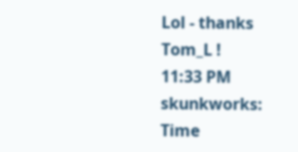Lol - thanks Tom_L !
11:33 PM skunkworks: Time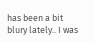has been a bit blury lately.. I was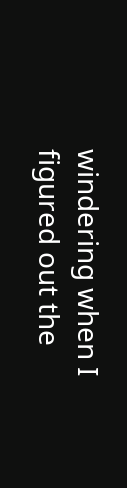windering when I figured out the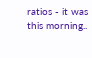ratios - it was this morning..